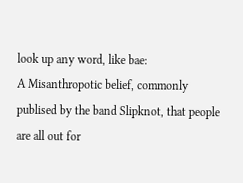look up any word, like bae:
A Misanthropotic belief, commonly publised by the band Slipknot, that people are all out for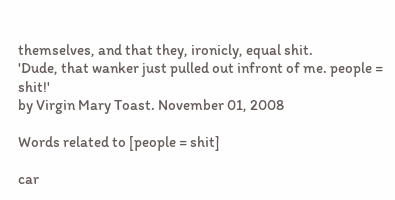themselves, and that they, ironicly, equal shit.
'Dude, that wanker just pulled out infront of me. people = shit!'
by Virgin Mary Toast. November 01, 2008

Words related to [people = shit]

car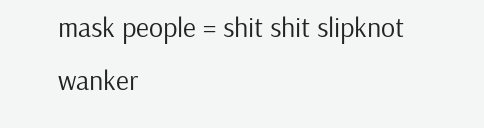mask people = shit shit slipknot wanker